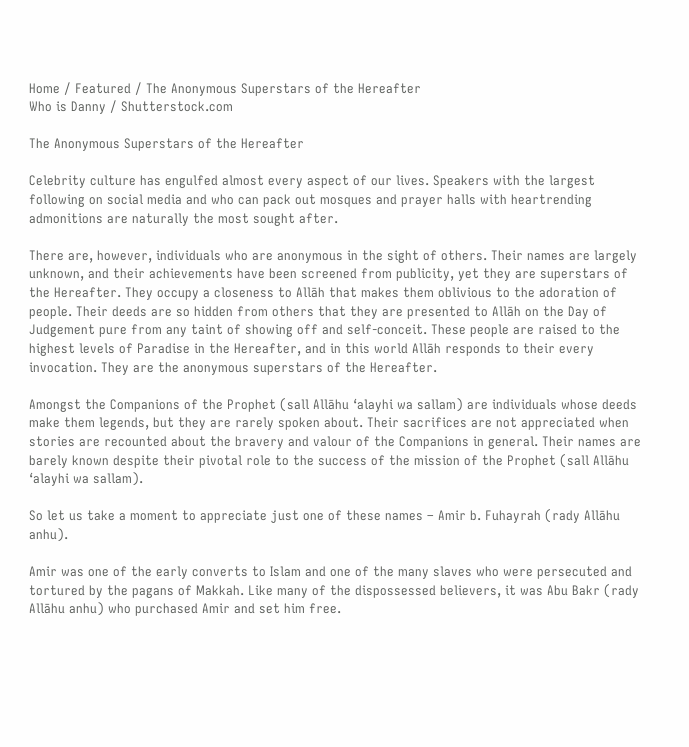Home / Featured / The Anonymous Superstars of the Hereafter
Who is Danny / Shutterstock.com

The Anonymous Superstars of the Hereafter

Celebrity culture has engulfed almost every aspect of our lives. Speakers with the largest following on social media and who can pack out mosques and prayer halls with heartrending admonitions are naturally the most sought after.

There are, however, individuals who are anonymous in the sight of others. Their names are largely unknown, and their achievements have been screened from publicity, yet they are superstars of the Hereafter. They occupy a closeness to Allāh that makes them oblivious to the adoration of people. Their deeds are so hidden from others that they are presented to Allāh on the Day of Judgement pure from any taint of showing off and self-conceit. These people are raised to the highest levels of Paradise in the Hereafter, and in this world Allāh responds to their every invocation. They are the anonymous superstars of the Hereafter.

Amongst the Companions of the Prophet (sall Allāhu ‘alayhi wa sallam) are individuals whose deeds make them legends, but they are rarely spoken about. Their sacrifices are not appreciated when stories are recounted about the bravery and valour of the Companions in general. Their names are barely known despite their pivotal role to the success of the mission of the Prophet (sall Allāhu ‘alayhi wa sallam).

So let us take a moment to appreciate just one of these names – Amir b. Fuhayrah (rady Allāhu anhu).

Amir was one of the early converts to Islam and one of the many slaves who were persecuted and tortured by the pagans of Makkah. Like many of the dispossessed believers, it was Abu Bakr (rady Allāhu anhu) who purchased Amir and set him free.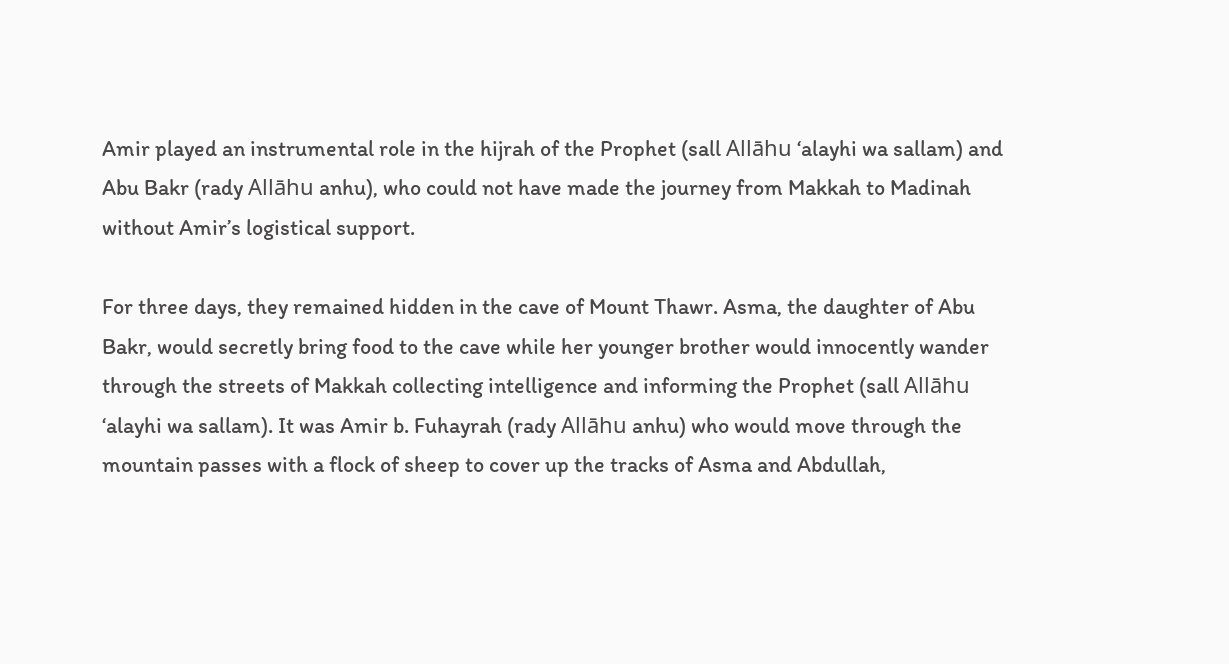Amir played an instrumental role in the hijrah of the Prophet (sall Allāhu ‘alayhi wa sallam) and Abu Bakr (rady Allāhu anhu), who could not have made the journey from Makkah to Madinah without Amir’s logistical support.

For three days, they remained hidden in the cave of Mount Thawr. Asma, the daughter of Abu Bakr, would secretly bring food to the cave while her younger brother would innocently wander through the streets of Makkah collecting intelligence and informing the Prophet (sall Allāhu ‘alayhi wa sallam). It was Amir b. Fuhayrah (rady Allāhu anhu) who would move through the mountain passes with a flock of sheep to cover up the tracks of Asma and Abdullah,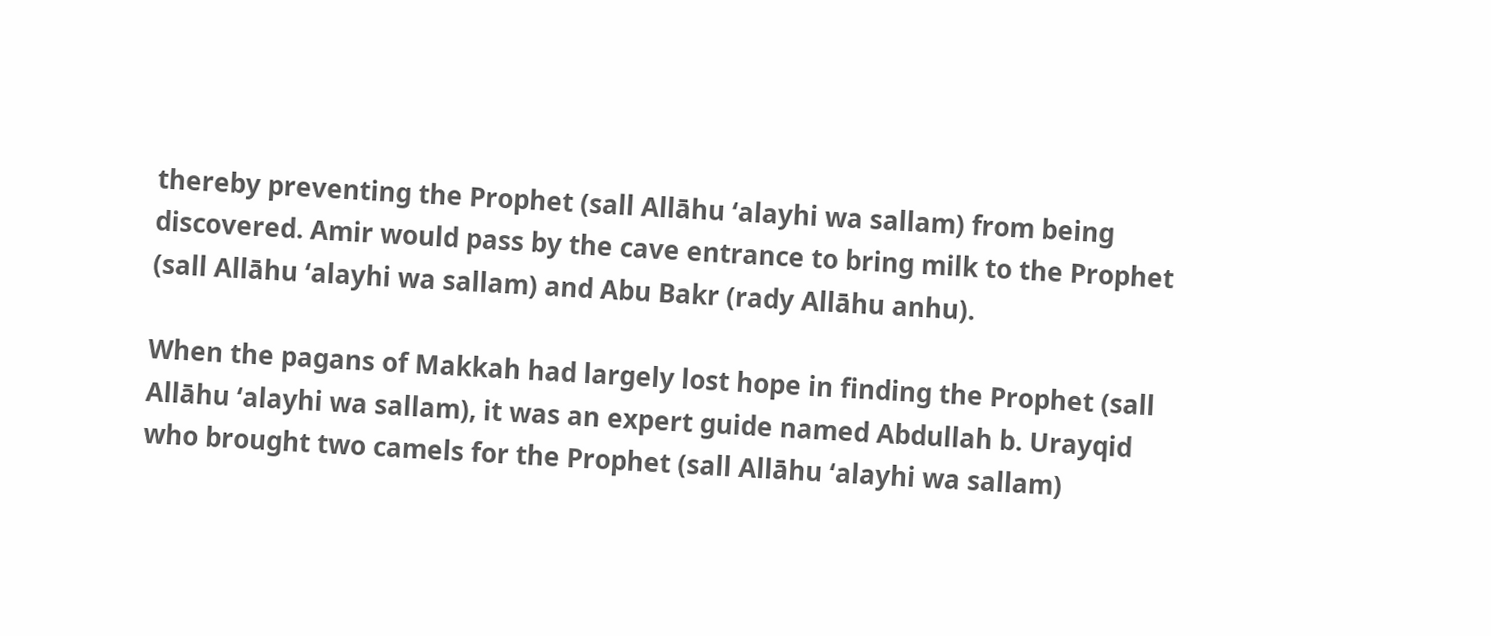thereby preventing the Prophet (sall Allāhu ‘alayhi wa sallam) from being discovered. Amir would pass by the cave entrance to bring milk to the Prophet (sall Allāhu ‘alayhi wa sallam) and Abu Bakr (rady Allāhu anhu).

When the pagans of Makkah had largely lost hope in finding the Prophet (sall Allāhu ‘alayhi wa sallam), it was an expert guide named Abdullah b. Urayqid who brought two camels for the Prophet (sall Allāhu ‘alayhi wa sallam)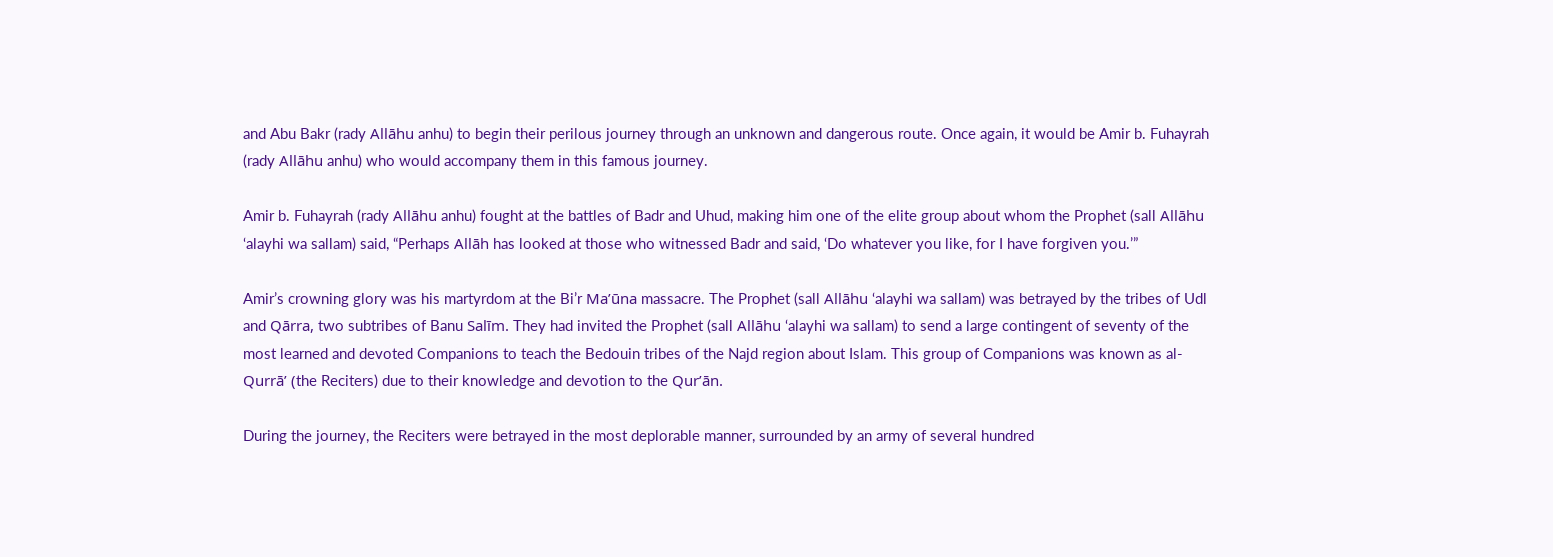and Abu Bakr (rady Allāhu anhu) to begin their perilous journey through an unknown and dangerous route. Once again, it would be Amir b. Fuhayrah (rady Allāhu anhu) who would accompany them in this famous journey.

Amir b. Fuhayrah (rady Allāhu anhu) fought at the battles of Badr and Uhud, making him one of the elite group about whom the Prophet (sall Allāhu ‘alayhi wa sallam) said, “Perhaps Allāh has looked at those who witnessed Badr and said, ‘Do whatever you like, for I have forgiven you.’”

Amir’s crowning glory was his martyrdom at the Bi’r Ma’ūna massacre. The Prophet (sall Allāhu ‘alayhi wa sallam) was betrayed by the tribes of Udl and Qārra, two subtribes of Banu Salīm. They had invited the Prophet (sall Allāhu ‘alayhi wa sallam) to send a large contingent of seventy of the most learned and devoted Companions to teach the Bedouin tribes of the Najd region about Islam. This group of Companions was known as al-Qurrā’ (the Reciters) due to their knowledge and devotion to the Qur’ān.

During the journey, the Reciters were betrayed in the most deplorable manner, surrounded by an army of several hundred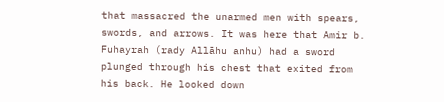that massacred the unarmed men with spears, swords, and arrows. It was here that Amir b. Fuhayrah (rady Allāhu anhu) had a sword plunged through his chest that exited from his back. He looked down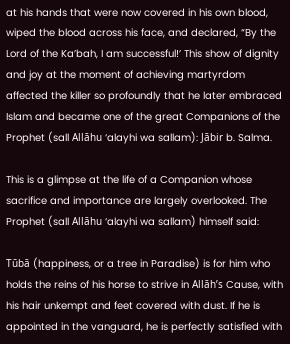at his hands that were now covered in his own blood, wiped the blood across his face, and declared, “By the Lord of the Ka’bah, I am successful!’ This show of dignity and joy at the moment of achieving martyrdom affected the killer so profoundly that he later embraced Islam and became one of the great Companions of the Prophet (sall Allāhu ‘alayhi wa sallam): Jābir b. Salma.

This is a glimpse at the life of a Companion whose sacrifice and importance are largely overlooked. The Prophet (sall Allāhu ‘alayhi wa sallam) himself said:

Tūbā (happiness, or a tree in Paradise) is for him who holds the reins of his horse to strive in Allāh’s Cause, with his hair unkempt and feet covered with dust. If he is appointed in the vanguard, he is perfectly satisfied with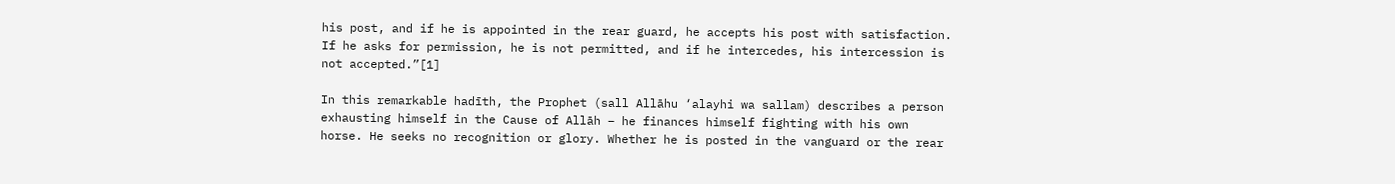his post, and if he is appointed in the rear guard, he accepts his post with satisfaction. If he asks for permission, he is not permitted, and if he intercedes, his intercession is not accepted.”[1]

In this remarkable hadīth, the Prophet (sall Allāhu ‘alayhi wa sallam) describes a person exhausting himself in the Cause of Allāh – he finances himself fighting with his own horse. He seeks no recognition or glory. Whether he is posted in the vanguard or the rear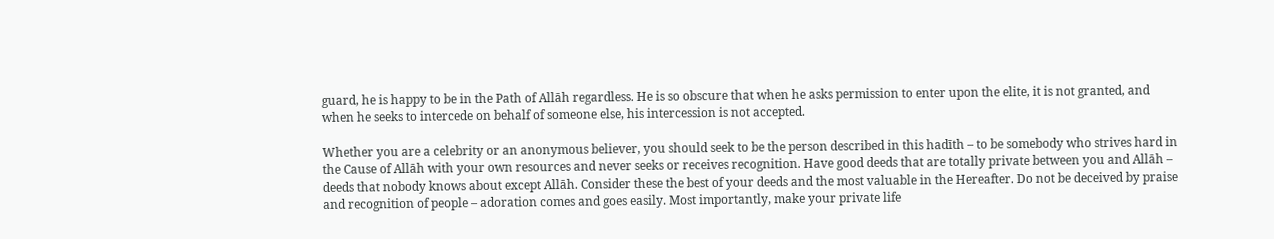guard, he is happy to be in the Path of Allāh regardless. He is so obscure that when he asks permission to enter upon the elite, it is not granted, and when he seeks to intercede on behalf of someone else, his intercession is not accepted.

Whether you are a celebrity or an anonymous believer, you should seek to be the person described in this hadīth – to be somebody who strives hard in the Cause of Allāh with your own resources and never seeks or receives recognition. Have good deeds that are totally private between you and Allāh – deeds that nobody knows about except Allāh. Consider these the best of your deeds and the most valuable in the Hereafter. Do not be deceived by praise and recognition of people – adoration comes and goes easily. Most importantly, make your private life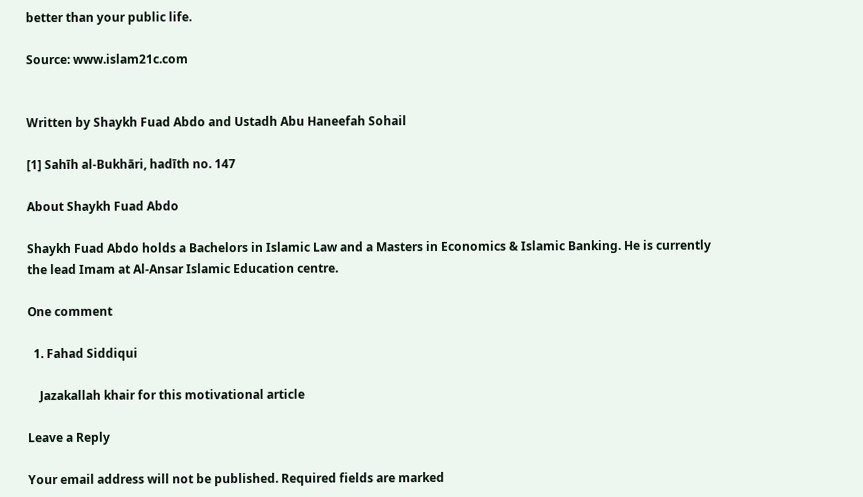better than your public life.

Source: www.islam21c.com


Written by Shaykh Fuad Abdo and Ustadh Abu Haneefah Sohail

[1] Sahīh al-Bukhāri, hadīth no. 147

About Shaykh Fuad Abdo

Shaykh Fuad Abdo holds a Bachelors in Islamic Law and a Masters in Economics & Islamic Banking. He is currently the lead Imam at Al-Ansar Islamic Education centre.

One comment

  1. Fahad Siddiqui

    Jazakallah khair for this motivational article

Leave a Reply

Your email address will not be published. Required fields are marked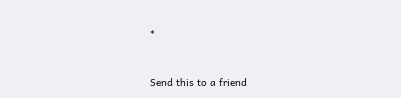*


Send this to a friend